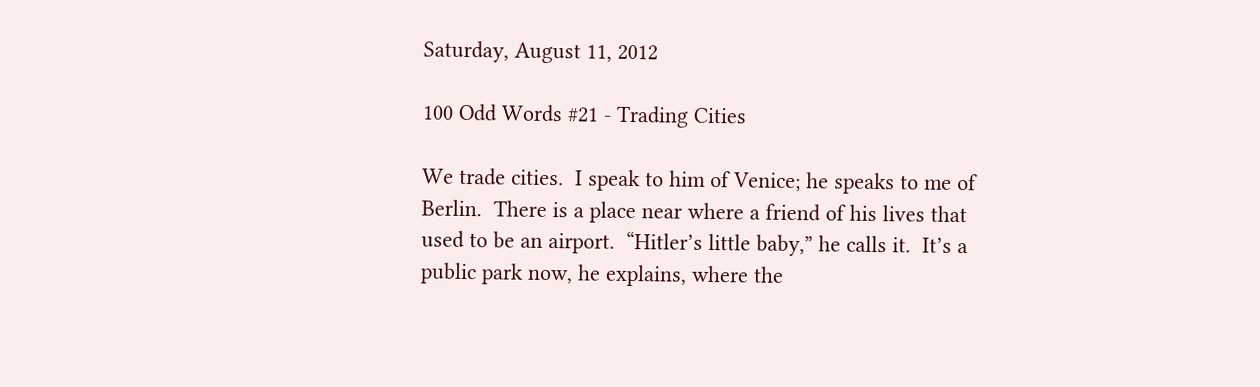Saturday, August 11, 2012

100 Odd Words #21 - Trading Cities

We trade cities.  I speak to him of Venice; he speaks to me of Berlin.  There is a place near where a friend of his lives that used to be an airport.  “Hitler’s little baby,” he calls it.  It’s a public park now, he explains, where the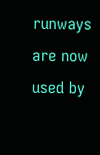runways are now used by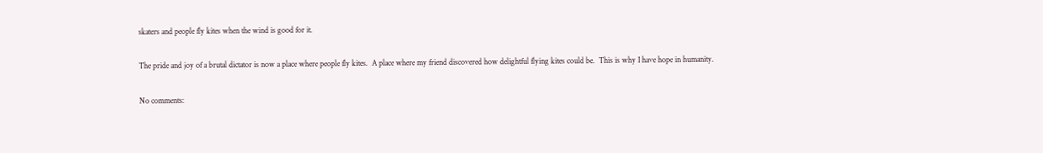skaters and people fly kites when the wind is good for it.

The pride and joy of a brutal dictator is now a place where people fly kites.  A place where my friend discovered how delightful flying kites could be.  This is why I have hope in humanity.

No comments: